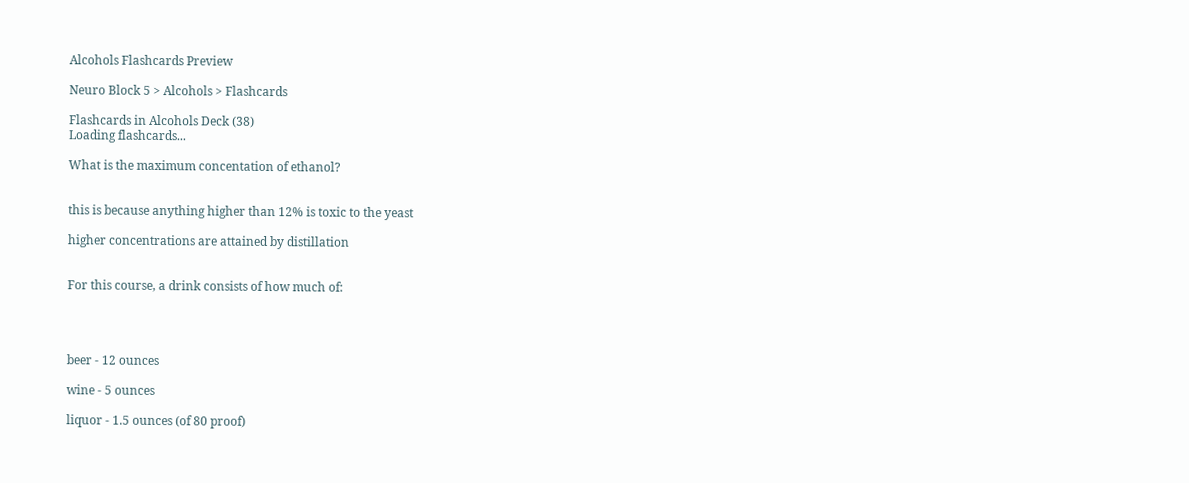Alcohols Flashcards Preview

Neuro Block 5 > Alcohols > Flashcards

Flashcards in Alcohols Deck (38)
Loading flashcards...

What is the maximum concentation of ethanol?


this is because anything higher than 12% is toxic to the yeast

higher concentrations are attained by distillation


For this course, a drink consists of how much of:




beer - 12 ounces

wine - 5 ounces

liquor - 1.5 ounces (of 80 proof)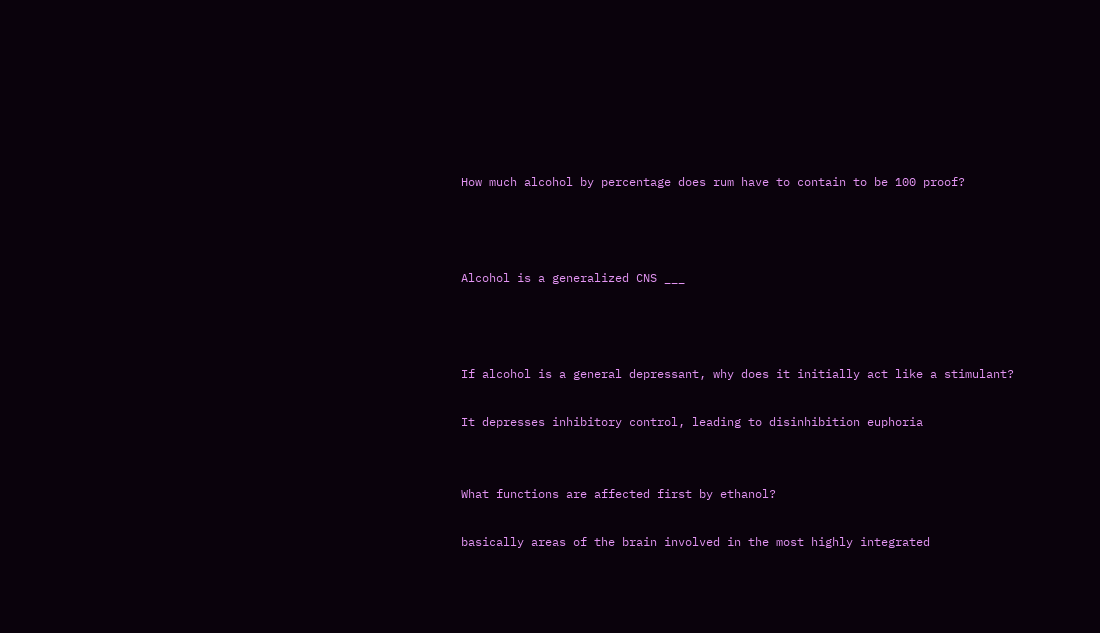How much alcohol by percentage does rum have to contain to be 100 proof?



Alcohol is a generalized CNS ___



If alcohol is a general depressant, why does it initially act like a stimulant?

It depresses inhibitory control, leading to disinhibition euphoria


What functions are affected first by ethanol?

basically areas of the brain involved in the most highly integrated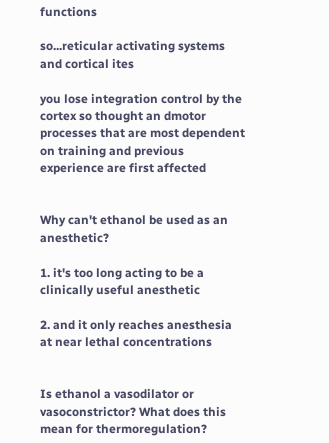functions

so...reticular activating systems and cortical ites

you lose integration control by the cortex so thought an dmotor processes that are most dependent on training and previous experience are first affected


Why can't ethanol be used as an anesthetic?

1. it's too long acting to be a clinically useful anesthetic

2. and it only reaches anesthesia at near lethal concentrations


Is ethanol a vasodilator or vasoconstrictor? What does this mean for thermoregulation?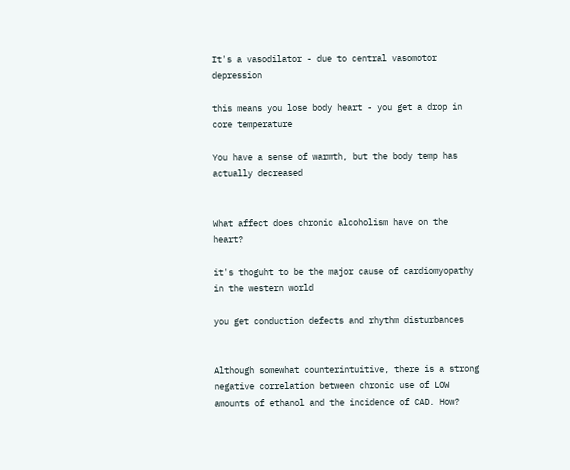It's a vasodilator - due to central vasomotor depression

this means you lose body heart - you get a drop in core temperature

You have a sense of warmth, but the body temp has actually decreased


What affect does chronic alcoholism have on the heart?

it's thoguht to be the major cause of cardiomyopathy in the western world

you get conduction defects and rhythm disturbances


Although somewhat counterintuitive, there is a strong negative correlation between chronic use of LOW amounts of ethanol and the incidence of CAD. How?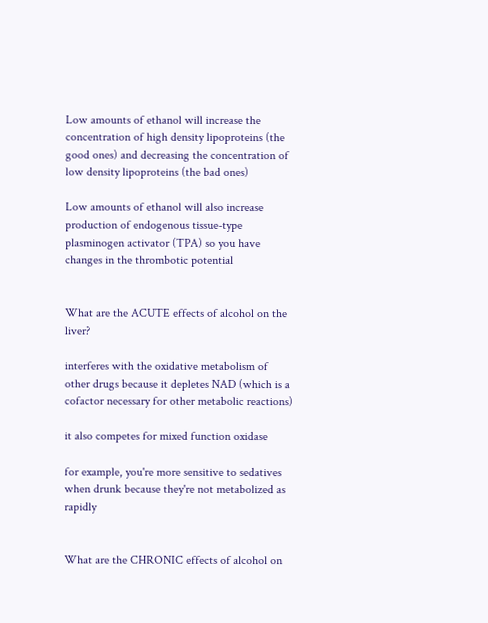Low amounts of ethanol will increase the concentration of high density lipoproteins (the good ones) and decreasing the concentration of low density lipoproteins (the bad ones)

Low amounts of ethanol will also increase production of endogenous tissue-type plasminogen activator (TPA) so you have changes in the thrombotic potential


What are the ACUTE effects of alcohol on the liver?

interferes with the oxidative metabolism of other drugs because it depletes NAD (which is a cofactor necessary for other metabolic reactions)

it also competes for mixed function oxidase

for example, you're more sensitive to sedatives when drunk because they're not metabolized as rapidly


What are the CHRONIC effects of alcohol on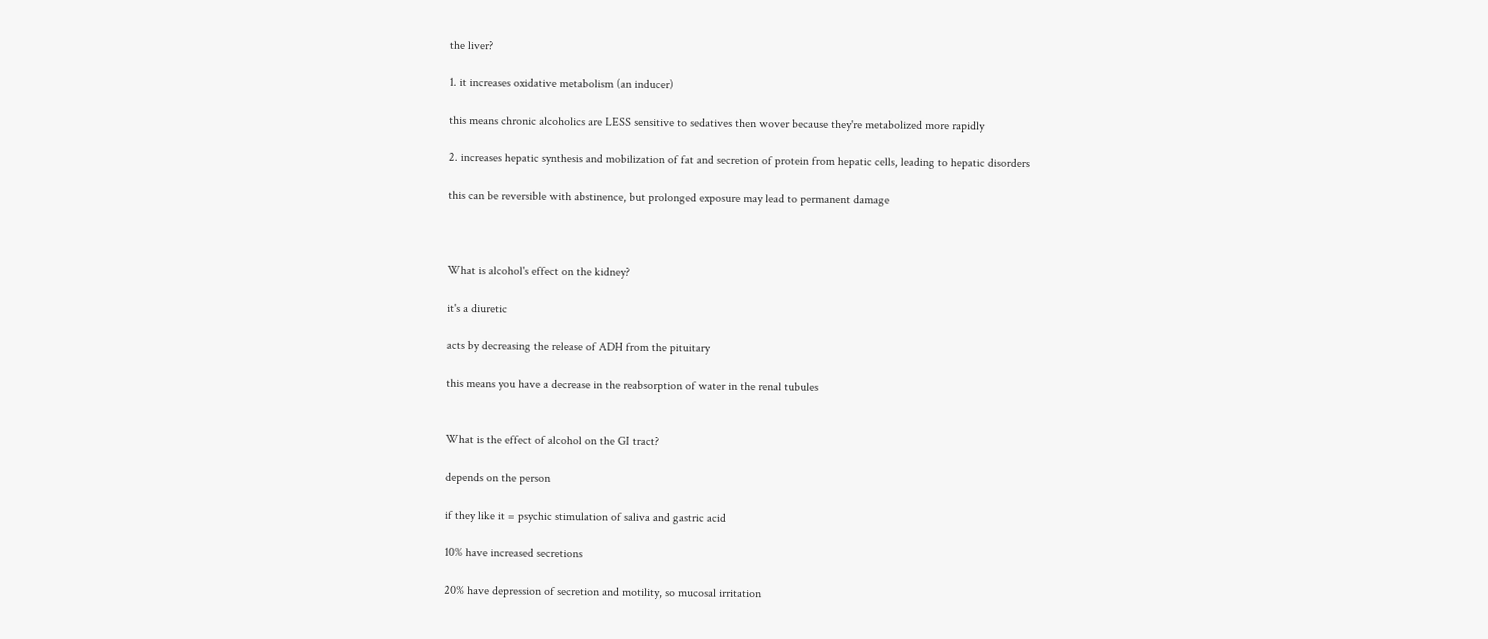the liver?

1. it increases oxidative metabolism (an inducer)

this means chronic alcoholics are LESS sensitive to sedatives then wover because they're metabolized more rapidly

2. increases hepatic synthesis and mobilization of fat and secretion of protein from hepatic cells, leading to hepatic disorders

this can be reversible with abstinence, but prolonged exposure may lead to permanent damage



What is alcohol's effect on the kidney?

it's a diuretic

acts by decreasing the release of ADH from the pituitary

this means you have a decrease in the reabsorption of water in the renal tubules


What is the effect of alcohol on the GI tract?

depends on the person

if they like it = psychic stimulation of saliva and gastric acid

10% have increased secretions

20% have depression of secretion and motility, so mucosal irritation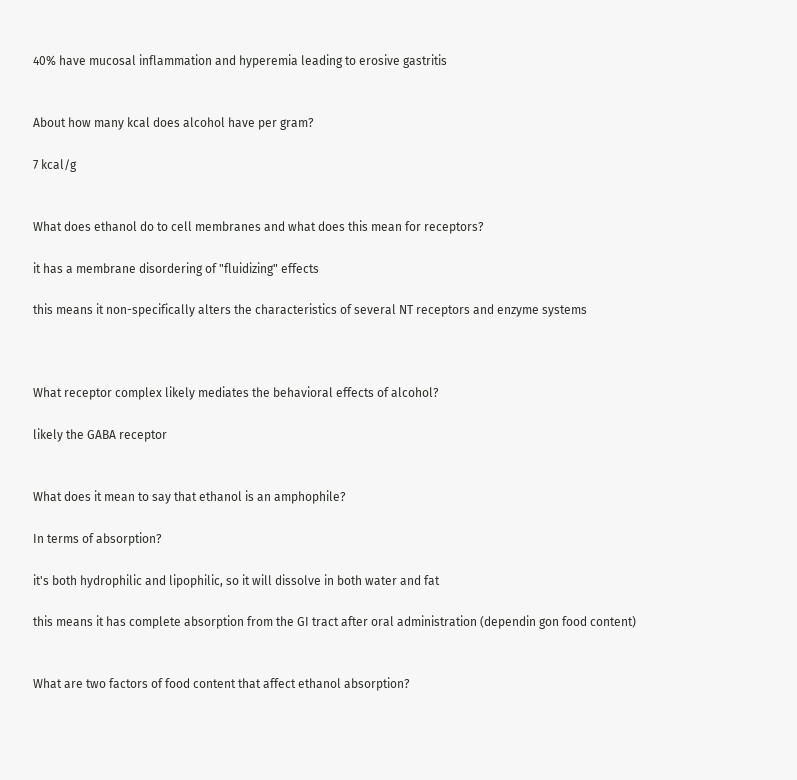40% have mucosal inflammation and hyperemia leading to erosive gastritis


About how many kcal does alcohol have per gram?

7 kcal/g


What does ethanol do to cell membranes and what does this mean for receptors?

it has a membrane disordering of "fluidizing" effects

this means it non-specifically alters the characteristics of several NT receptors and enzyme systems



What receptor complex likely mediates the behavioral effects of alcohol?

likely the GABA receptor


What does it mean to say that ethanol is an amphophile?

In terms of absorption?

it's both hydrophilic and lipophilic, so it will dissolve in both water and fat

this means it has complete absorption from the GI tract after oral administration (dependin gon food content)


What are two factors of food content that affect ethanol absorption?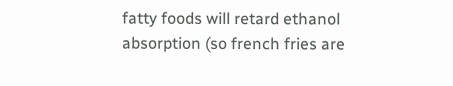fatty foods will retard ethanol absorption (so french fries are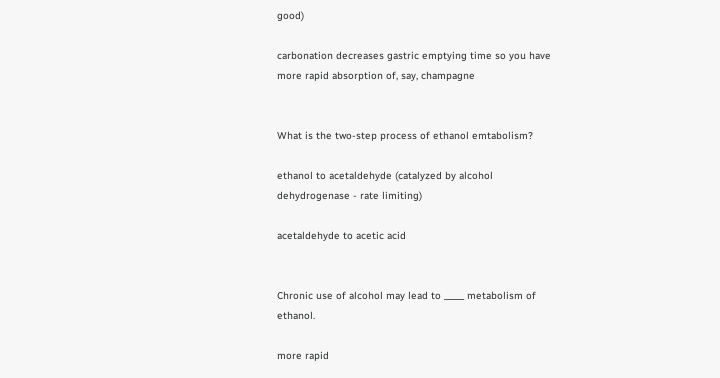good)

carbonation decreases gastric emptying time so you have more rapid absorption of, say, champagne


What is the two-step process of ethanol emtabolism?

ethanol to acetaldehyde (catalyzed by alcohol dehydrogenase - rate limiting)

acetaldehyde to acetic acid


Chronic use of alcohol may lead to _____ metabolism of ethanol.

more rapid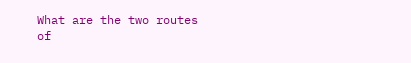What are the two routes of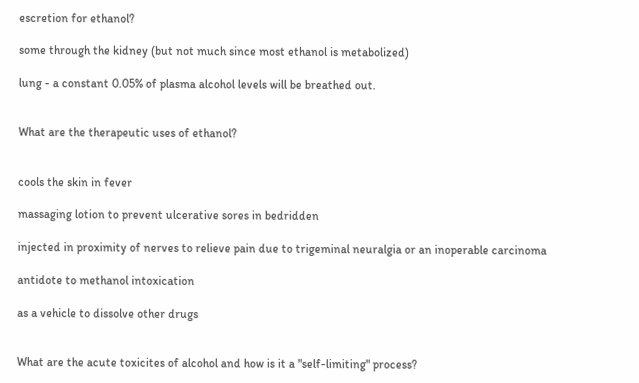escretion for ethanol?

some through the kidney (but not much since most ethanol is metabolized)

lung - a constant 0.05% of plasma alcohol levels will be breathed out.


What are the therapeutic uses of ethanol?


cools the skin in fever

massaging lotion to prevent ulcerative sores in bedridden

injected in proximity of nerves to relieve pain due to trigeminal neuralgia or an inoperable carcinoma

antidote to methanol intoxication

as a vehicle to dissolve other drugs


What are the acute toxicites of alcohol and how is it a "self-limiting" process?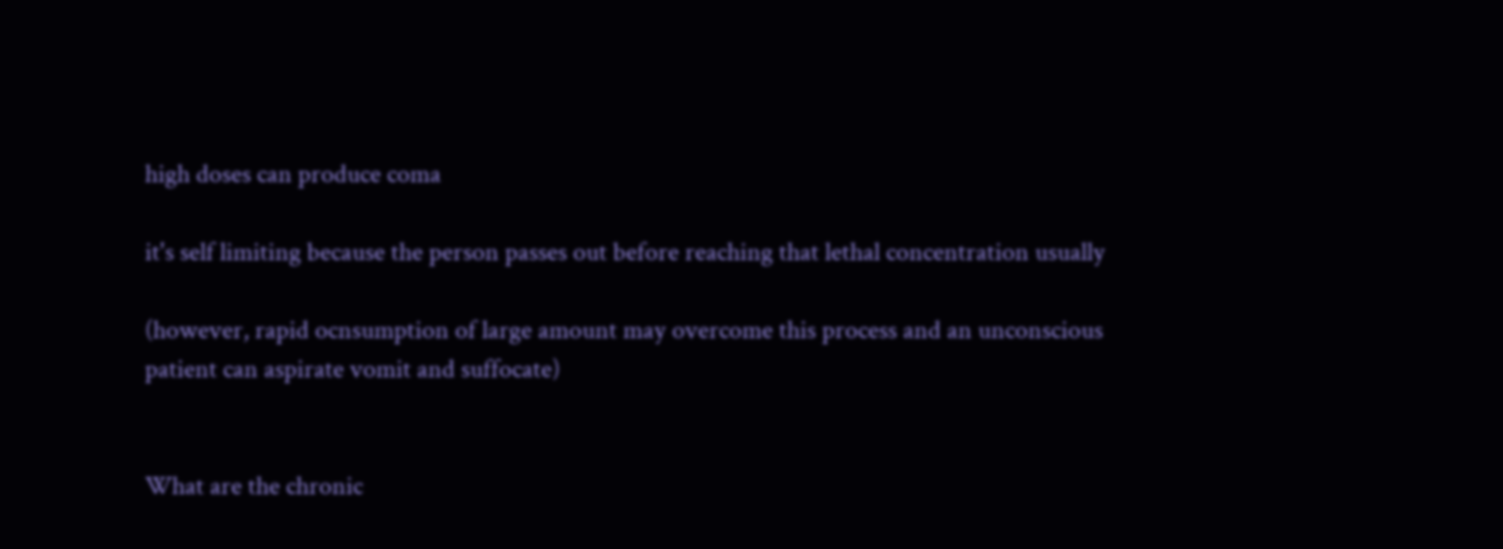high doses can produce coma

it's self limiting because the person passes out before reaching that lethal concentration usually

(however, rapid ocnsumption of large amount may overcome this process and an unconscious patient can aspirate vomit and suffocate)


What are the chronic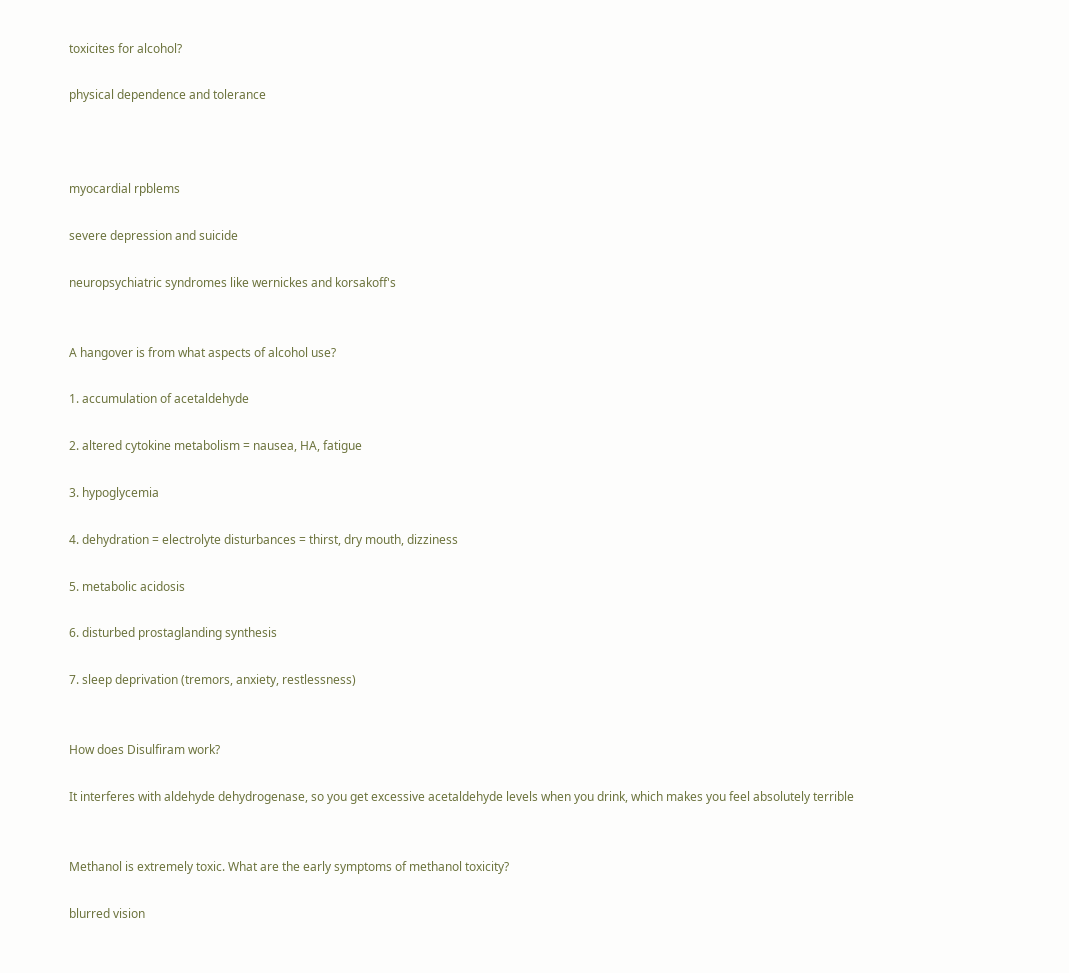toxicites for alcohol?

physical dependence and tolerance



myocardial rpblems

severe depression and suicide

neuropsychiatric syndromes like wernickes and korsakoff's


A hangover is from what aspects of alcohol use?

1. accumulation of acetaldehyde

2. altered cytokine metabolism = nausea, HA, fatigue

3. hypoglycemia

4. dehydration = electrolyte disturbances = thirst, dry mouth, dizziness

5. metabolic acidosis

6. disturbed prostaglanding synthesis

7. sleep deprivation (tremors, anxiety, restlessness)


How does Disulfiram work?

It interferes with aldehyde dehydrogenase, so you get excessive acetaldehyde levels when you drink, which makes you feel absolutely terrible


Methanol is extremely toxic. What are the early symptoms of methanol toxicity?

blurred vision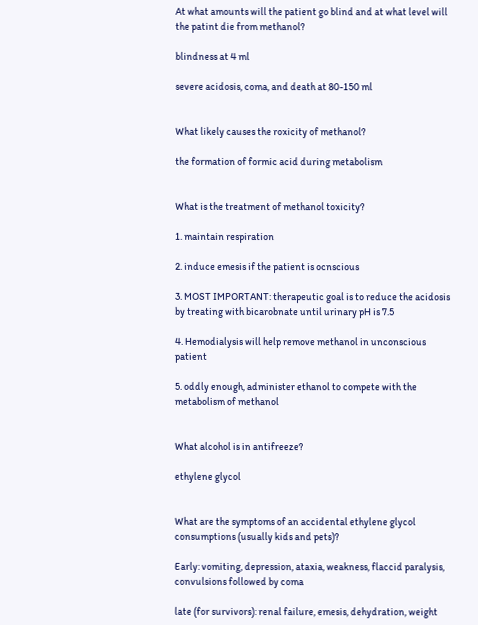At what amounts will the patient go blind and at what level will the patint die from methanol?

blindness at 4 ml

severe acidosis, coma, and death at 80-150 ml


What likely causes the roxicity of methanol?

the formation of formic acid during metabolism


What is the treatment of methanol toxicity?

1. maintain respiration

2. induce emesis if the patient is ocnscious

3. MOST IMPORTANT: therapeutic goal is to reduce the acidosis by treating with bicarobnate until urinary pH is 7.5

4. Hemodialysis will help remove methanol in unconscious patient

5. oddly enough, administer ethanol to compete with the metabolism of methanol


What alcohol is in antifreeze?

ethylene glycol


What are the symptoms of an accidental ethylene glycol consumptions (usually kids and pets)?

Early: vomiting, depression, ataxia, weakness, flaccid paralysis, convulsions followed by coma

late (for survivors): renal failure, emesis, dehydration, weight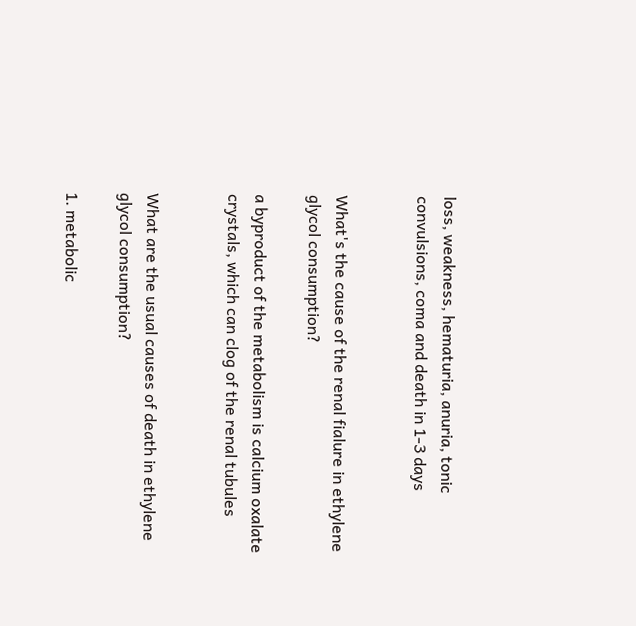loss, weakness, hematuria, anuria, tonic convulsions, coma and death in 1-3 days


What's the cause of the renal fialure in ethylene glycol consumption?

a byproduct of the metabolism is calcium oxalate crystals, which can clog of the renal tubules


What are the usual causes of death in ethylene glycol consumption?

1. metabolic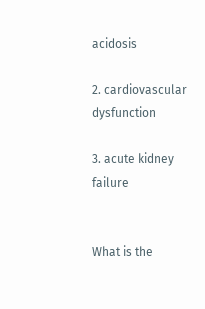acidosis

2. cardiovascular dysfunction

3. acute kidney failure


What is the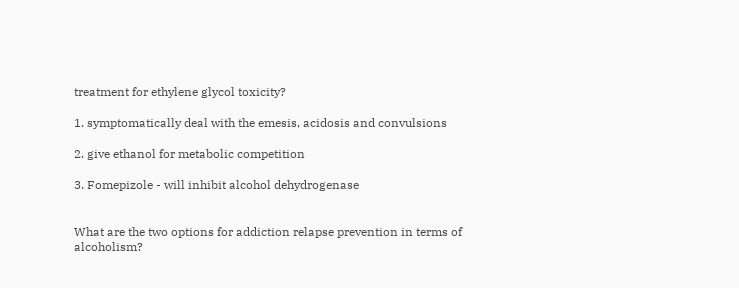treatment for ethylene glycol toxicity?

1. symptomatically deal with the emesis, acidosis and convulsions

2. give ethanol for metabolic competition

3. Fomepizole - will inhibit alcohol dehydrogenase


What are the two options for addiction relapse prevention in terms of alcoholism?